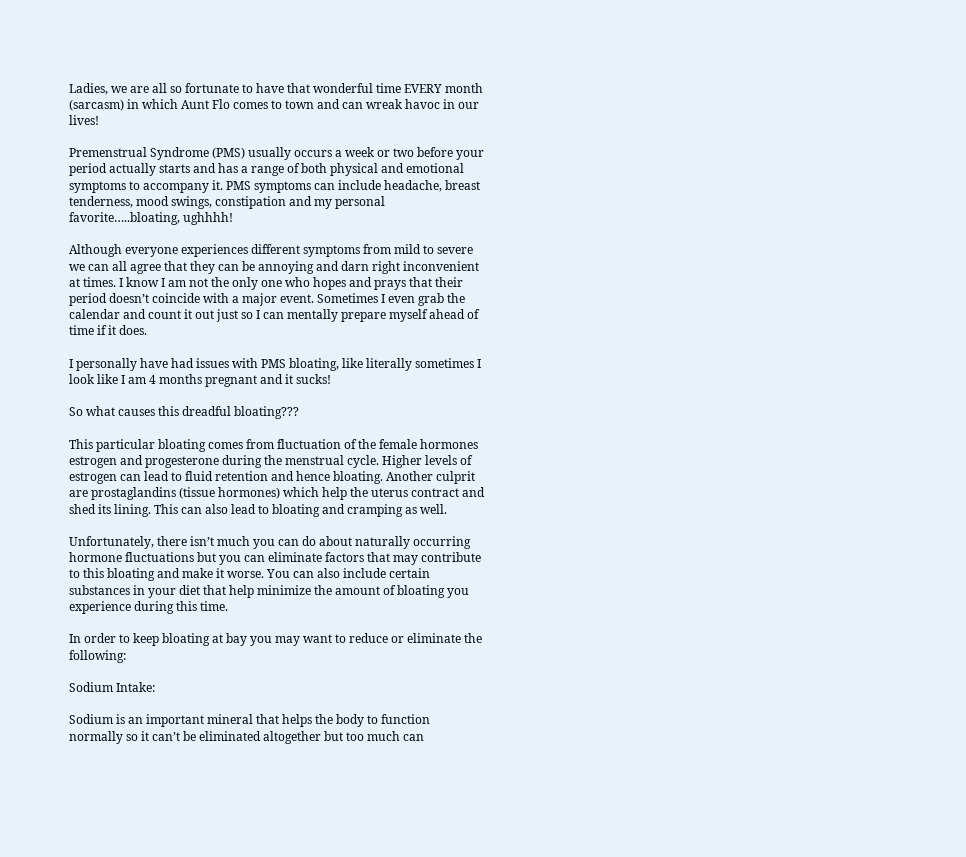Ladies, we are all so fortunate to have that wonderful time EVERY month (sarcasm) in which Aunt Flo comes to town and can wreak havoc in our lives!

Premenstrual Syndrome (PMS) usually occurs a week or two before your period actually starts and has a range of both physical and emotional symptoms to accompany it. PMS symptoms can include headache, breast tenderness, mood swings, constipation and my personal favorite…..bloating, ughhhh!

Although everyone experiences different symptoms from mild to severe we can all agree that they can be annoying and darn right inconvenient at times. I know I am not the only one who hopes and prays that their period doesn’t coincide with a major event. Sometimes I even grab the calendar and count it out just so I can mentally prepare myself ahead of time if it does.

I personally have had issues with PMS bloating, like literally sometimes I look like I am 4 months pregnant and it sucks!

So what causes this dreadful bloating???

This particular bloating comes from fluctuation of the female hormones estrogen and progesterone during the menstrual cycle. Higher levels of estrogen can lead to fluid retention and hence bloating. Another culprit are prostaglandins (tissue hormones) which help the uterus contract and shed its lining. This can also lead to bloating and cramping as well.

Unfortunately, there isn’t much you can do about naturally occurring hormone fluctuations but you can eliminate factors that may contribute to this bloating and make it worse. You can also include certain substances in your diet that help minimize the amount of bloating you experience during this time.

In order to keep bloating at bay you may want to reduce or eliminate the following:

Sodium Intake:

Sodium is an important mineral that helps the body to function normally so it can’t be eliminated altogether but too much can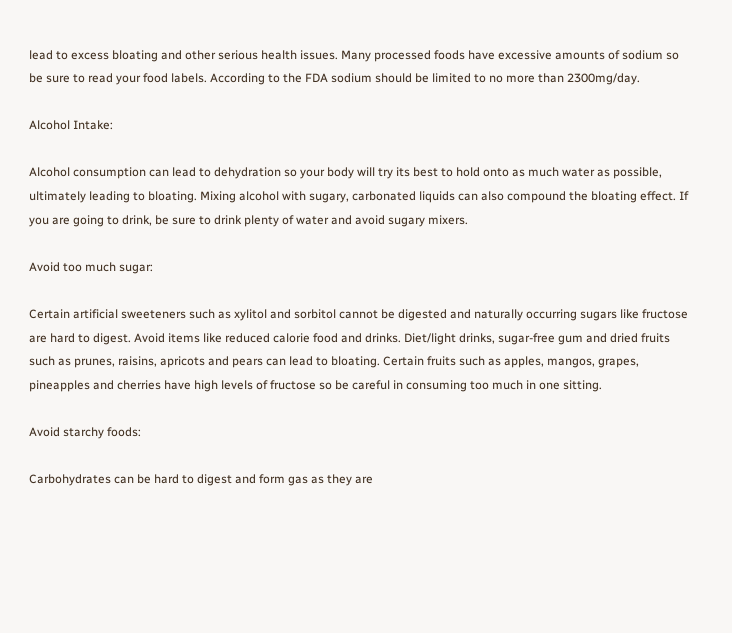lead to excess bloating and other serious health issues. Many processed foods have excessive amounts of sodium so be sure to read your food labels. According to the FDA sodium should be limited to no more than 2300mg/day.

Alcohol Intake:

Alcohol consumption can lead to dehydration so your body will try its best to hold onto as much water as possible, ultimately leading to bloating. Mixing alcohol with sugary, carbonated liquids can also compound the bloating effect. If you are going to drink, be sure to drink plenty of water and avoid sugary mixers.

Avoid too much sugar:

Certain artificial sweeteners such as xylitol and sorbitol cannot be digested and naturally occurring sugars like fructose are hard to digest. Avoid items like reduced calorie food and drinks. Diet/light drinks, sugar-free gum and dried fruits such as prunes, raisins, apricots and pears can lead to bloating. Certain fruits such as apples, mangos, grapes, pineapples and cherries have high levels of fructose so be careful in consuming too much in one sitting.

Avoid starchy foods:

Carbohydrates can be hard to digest and form gas as they are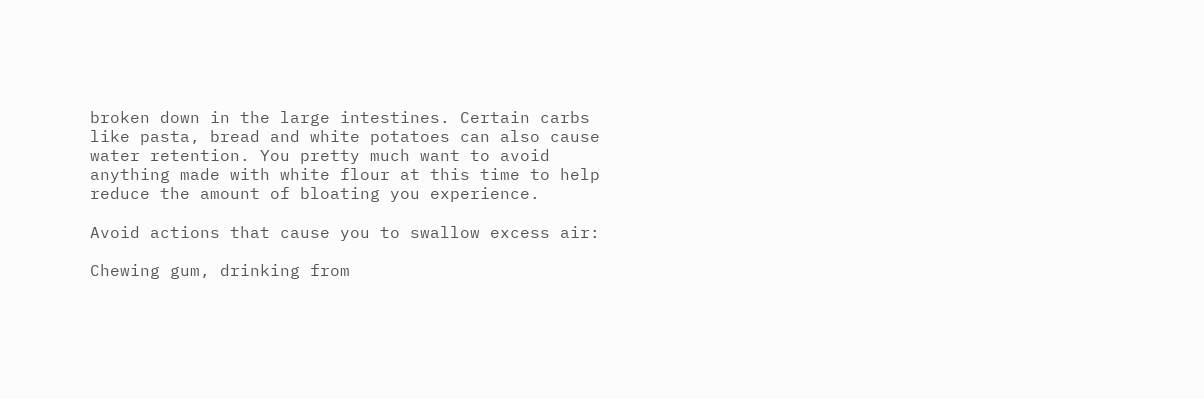broken down in the large intestines. Certain carbs like pasta, bread and white potatoes can also cause water retention. You pretty much want to avoid anything made with white flour at this time to help reduce the amount of bloating you experience.

Avoid actions that cause you to swallow excess air:

Chewing gum, drinking from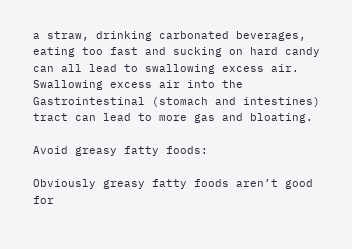a straw, drinking carbonated beverages, eating too fast and sucking on hard candy can all lead to swallowing excess air. Swallowing excess air into the Gastrointestinal (stomach and intestines) tract can lead to more gas and bloating.

Avoid greasy fatty foods:

Obviously greasy fatty foods aren’t good for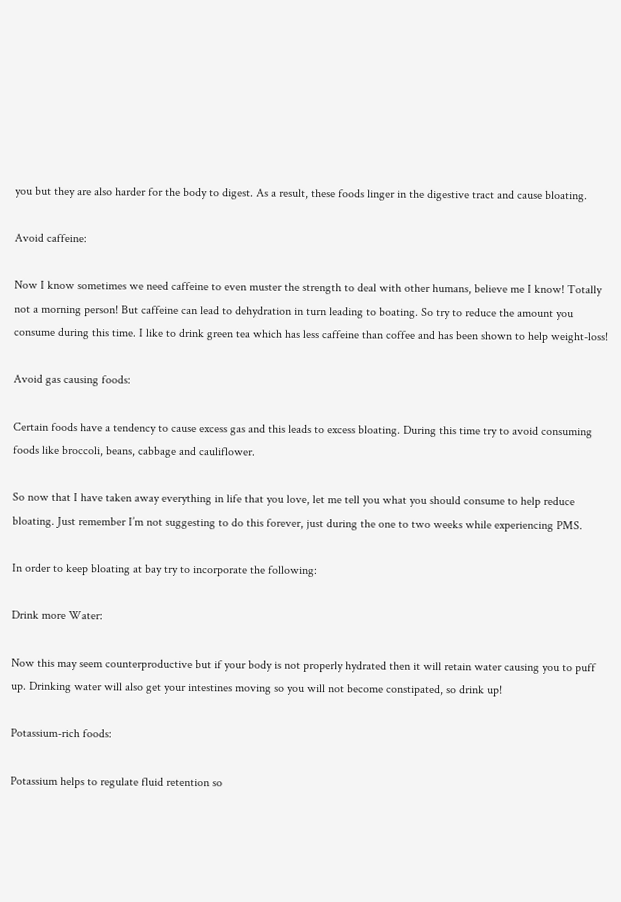you but they are also harder for the body to digest. As a result, these foods linger in the digestive tract and cause bloating.

Avoid caffeine:

Now I know sometimes we need caffeine to even muster the strength to deal with other humans, believe me I know! Totally not a morning person! But caffeine can lead to dehydration in turn leading to boating. So try to reduce the amount you consume during this time. I like to drink green tea which has less caffeine than coffee and has been shown to help weight-loss!

Avoid gas causing foods:

Certain foods have a tendency to cause excess gas and this leads to excess bloating. During this time try to avoid consuming foods like broccoli, beans, cabbage and cauliflower.

So now that I have taken away everything in life that you love, let me tell you what you should consume to help reduce bloating. Just remember I’m not suggesting to do this forever, just during the one to two weeks while experiencing PMS.

In order to keep bloating at bay try to incorporate the following:

Drink more Water:

Now this may seem counterproductive but if your body is not properly hydrated then it will retain water causing you to puff up. Drinking water will also get your intestines moving so you will not become constipated, so drink up!

Potassium-rich foods:

Potassium helps to regulate fluid retention so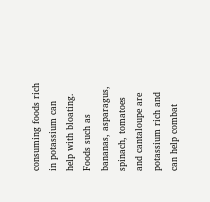consuming foods rich in potassium can help with bloating. Foods such as bananas, asparagus, spinach, tomatoes and cantaloupe are potassium rich and can help combat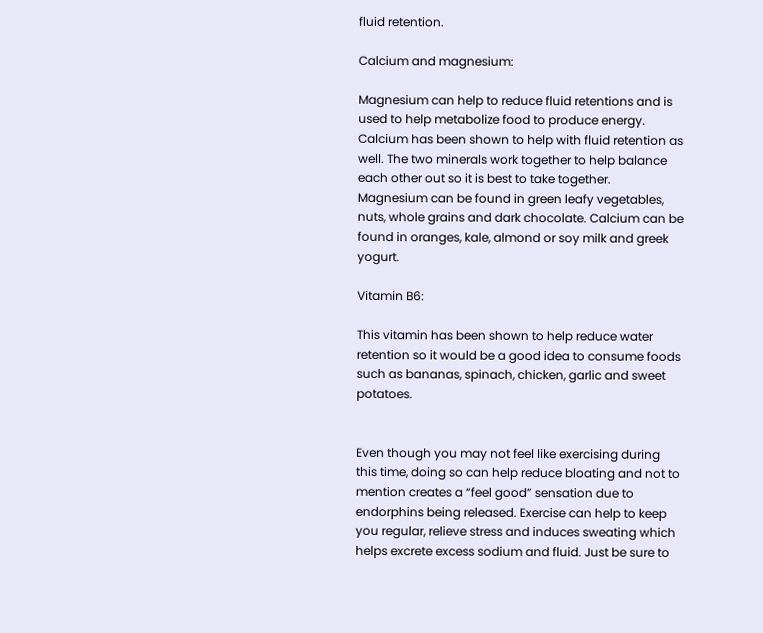fluid retention.

Calcium and magnesium:

Magnesium can help to reduce fluid retentions and is used to help metabolize food to produce energy. Calcium has been shown to help with fluid retention as well. The two minerals work together to help balance each other out so it is best to take together.  Magnesium can be found in green leafy vegetables, nuts, whole grains and dark chocolate. Calcium can be found in oranges, kale, almond or soy milk and greek yogurt.

Vitamin B6:

This vitamin has been shown to help reduce water retention so it would be a good idea to consume foods such as bananas, spinach, chicken, garlic and sweet potatoes.


Even though you may not feel like exercising during this time, doing so can help reduce bloating and not to mention creates a “feel good” sensation due to endorphins being released. Exercise can help to keep you regular, relieve stress and induces sweating which helps excrete excess sodium and fluid. Just be sure to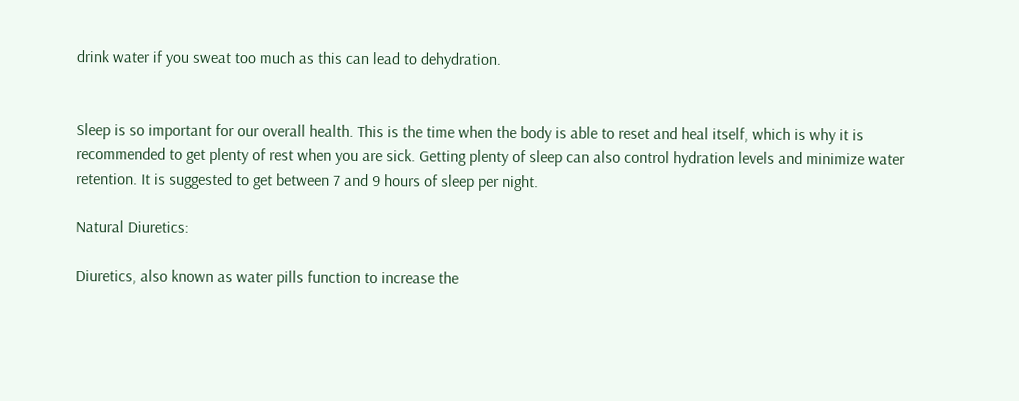drink water if you sweat too much as this can lead to dehydration.


Sleep is so important for our overall health. This is the time when the body is able to reset and heal itself, which is why it is recommended to get plenty of rest when you are sick. Getting plenty of sleep can also control hydration levels and minimize water retention. It is suggested to get between 7 and 9 hours of sleep per night.

Natural Diuretics:

Diuretics, also known as water pills function to increase the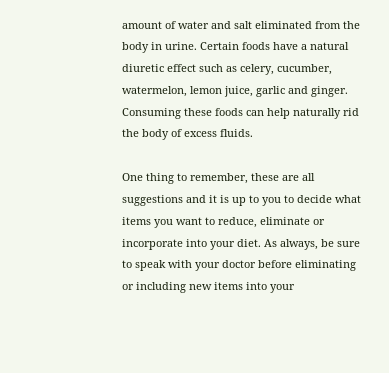amount of water and salt eliminated from the body in urine. Certain foods have a natural diuretic effect such as celery, cucumber, watermelon, lemon juice, garlic and ginger. Consuming these foods can help naturally rid the body of excess fluids.

One thing to remember, these are all suggestions and it is up to you to decide what items you want to reduce, eliminate or incorporate into your diet. As always, be sure to speak with your doctor before eliminating or including new items into your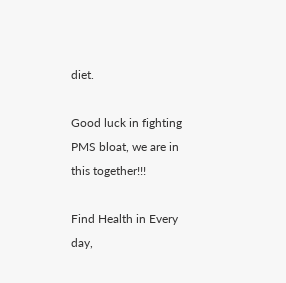diet.

Good luck in fighting PMS bloat, we are in this together!!!

Find Health in Every day,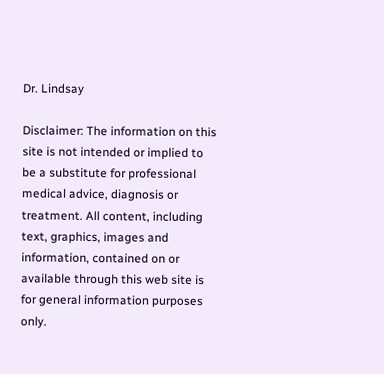Dr. Lindsay

Disclaimer: The information on this site is not intended or implied to be a substitute for professional medical advice, diagnosis or treatment. All content, including text, graphics, images and information, contained on or available through this web site is for general information purposes only.